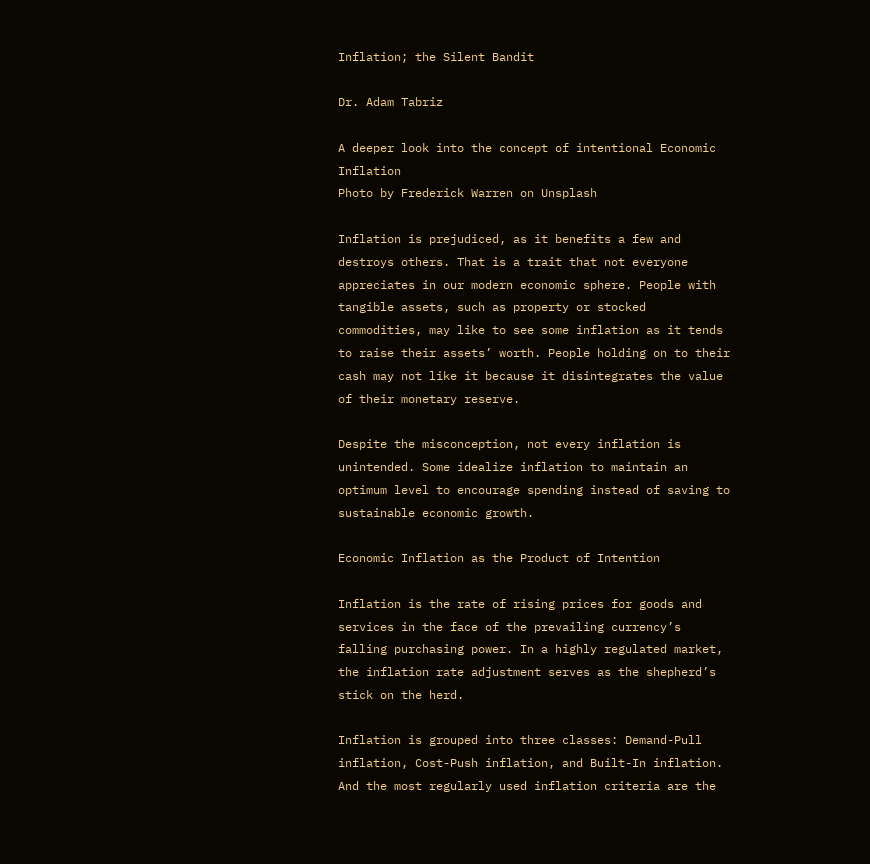Inflation; the Silent Bandit

Dr. Adam Tabriz

A deeper look into the concept of intentional Economic Inflation
Photo by Frederick Warren on Unsplash

Inflation is prejudiced, as it benefits a few and destroys others. That is a trait that not everyone appreciates in our modern economic sphere. People with tangible assets, such as property or stocked commodities, may like to see some inflation as it tends to raise their assets’ worth. People holding on to their cash may not like it because it disintegrates the value of their monetary reserve.

Despite the misconception, not every inflation is unintended. Some idealize inflation to maintain an optimum level to encourage spending instead of saving to sustainable economic growth.

Economic Inflation as the Product of Intention

Inflation is the rate of rising prices for goods and services in the face of the prevailing currency’s falling purchasing power. In a highly regulated market, the inflation rate adjustment serves as the shepherd’s stick on the herd.

Inflation is grouped into three classes: Demand-Pull inflation, Cost-Push inflation, and Built-In inflation. And the most regularly used inflation criteria are the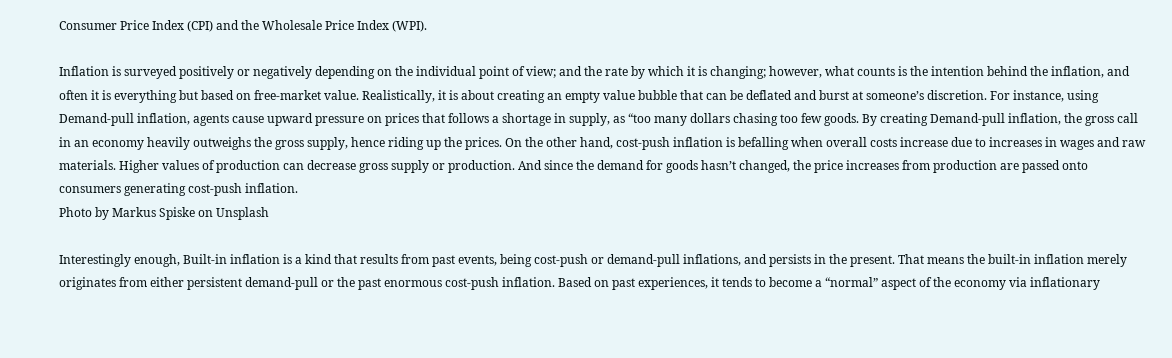Consumer Price Index (CPI) and the Wholesale Price Index (WPI).

Inflation is surveyed positively or negatively depending on the individual point of view; and the rate by which it is changing; however, what counts is the intention behind the inflation, and often it is everything but based on free-market value. Realistically, it is about creating an empty value bubble that can be deflated and burst at someone’s discretion. For instance, using Demand-pull inflation, agents cause upward pressure on prices that follows a shortage in supply, as “too many dollars chasing too few goods. By creating Demand-pull inflation, the gross call in an economy heavily outweighs the gross supply, hence riding up the prices. On the other hand, cost-push inflation is befalling when overall costs increase due to increases in wages and raw materials. Higher values of production can decrease gross supply or production. And since the demand for goods hasn’t changed, the price increases from production are passed onto consumers generating cost-push inflation.
Photo by Markus Spiske on Unsplash

Interestingly enough, Built-in inflation is a kind that results from past events, being cost-push or demand-pull inflations, and persists in the present. That means the built-in inflation merely originates from either persistent demand-pull or the past enormous cost-push inflation. Based on past experiences, it tends to become a “normal” aspect of the economy via inflationary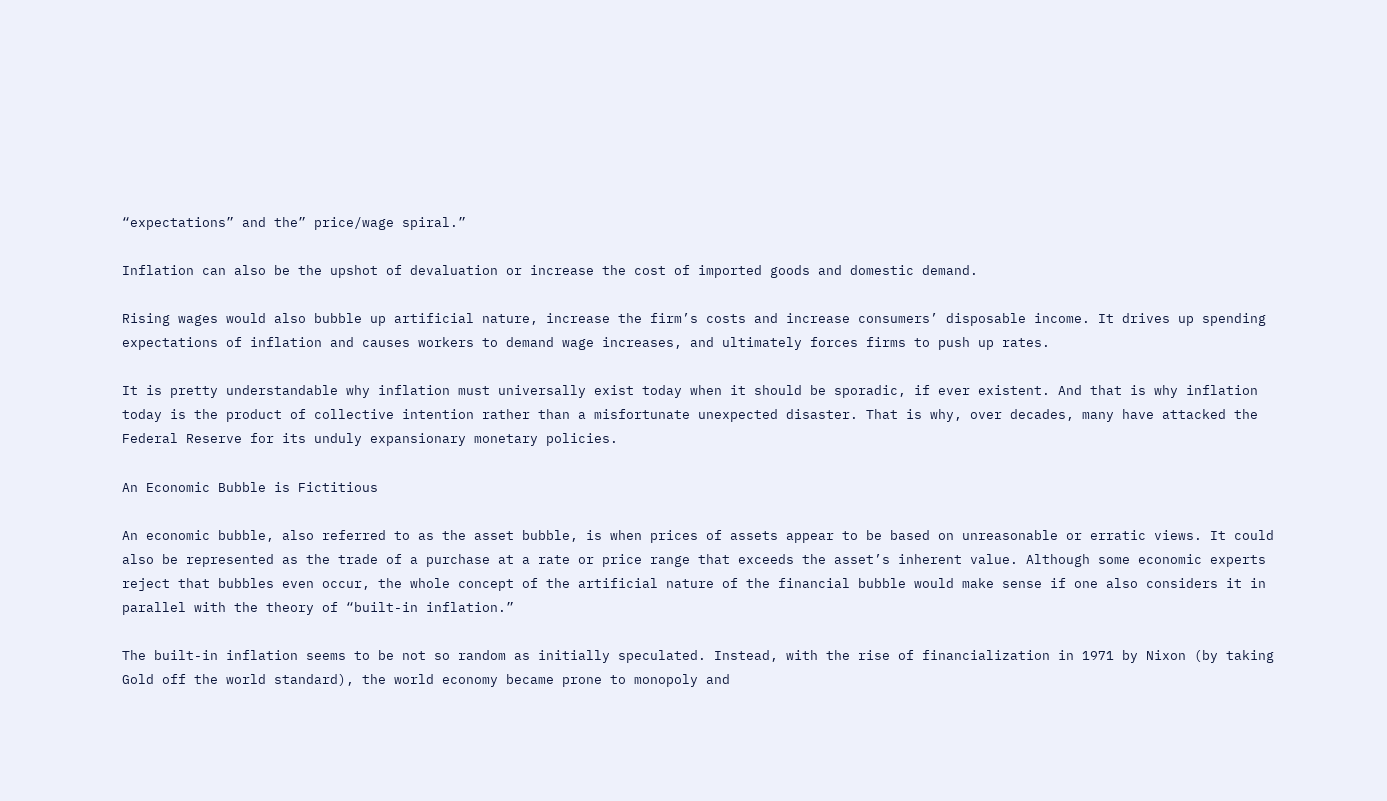“expectations” and the” price/wage spiral.”

Inflation can also be the upshot of devaluation or increase the cost of imported goods and domestic demand.

Rising wages would also bubble up artificial nature, increase the firm’s costs and increase consumers’ disposable income. It drives up spending expectations of inflation and causes workers to demand wage increases, and ultimately forces firms to push up rates.

It is pretty understandable why inflation must universally exist today when it should be sporadic, if ever existent. And that is why inflation today is the product of collective intention rather than a misfortunate unexpected disaster. That is why, over decades, many have attacked the Federal Reserve for its unduly expansionary monetary policies.

An Economic Bubble is Fictitious

An economic bubble, also referred to as the asset bubble, is when prices of assets appear to be based on unreasonable or erratic views. It could also be represented as the trade of a purchase at a rate or price range that exceeds the asset’s inherent value. Although some economic experts reject that bubbles even occur, the whole concept of the artificial nature of the financial bubble would make sense if one also considers it in parallel with the theory of “built-in inflation.”

The built-in inflation seems to be not so random as initially speculated. Instead, with the rise of financialization in 1971 by Nixon (by taking Gold off the world standard), the world economy became prone to monopoly and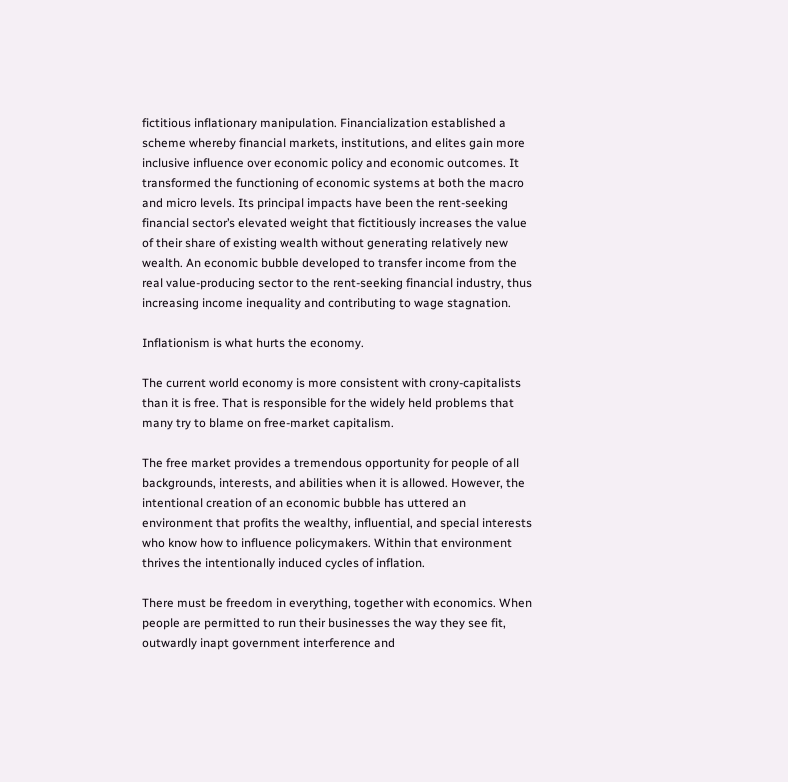fictitious inflationary manipulation. Financialization established a scheme whereby financial markets, institutions, and elites gain more inclusive influence over economic policy and economic outcomes. It transformed the functioning of economic systems at both the macro and micro levels. Its principal impacts have been the rent-seeking financial sector’s elevated weight that fictitiously increases the value of their share of existing wealth without generating relatively new wealth. An economic bubble developed to transfer income from the real value-producing sector to the rent-seeking financial industry, thus increasing income inequality and contributing to wage stagnation.

Inflationism is what hurts the economy.

The current world economy is more consistent with crony-capitalists than it is free. That is responsible for the widely held problems that many try to blame on free-market capitalism.

The free market provides a tremendous opportunity for people of all backgrounds, interests, and abilities when it is allowed. However, the intentional creation of an economic bubble has uttered an environment that profits the wealthy, influential, and special interests who know how to influence policymakers. Within that environment thrives the intentionally induced cycles of inflation.

There must be freedom in everything, together with economics. When people are permitted to run their businesses the way they see fit, outwardly inapt government interference and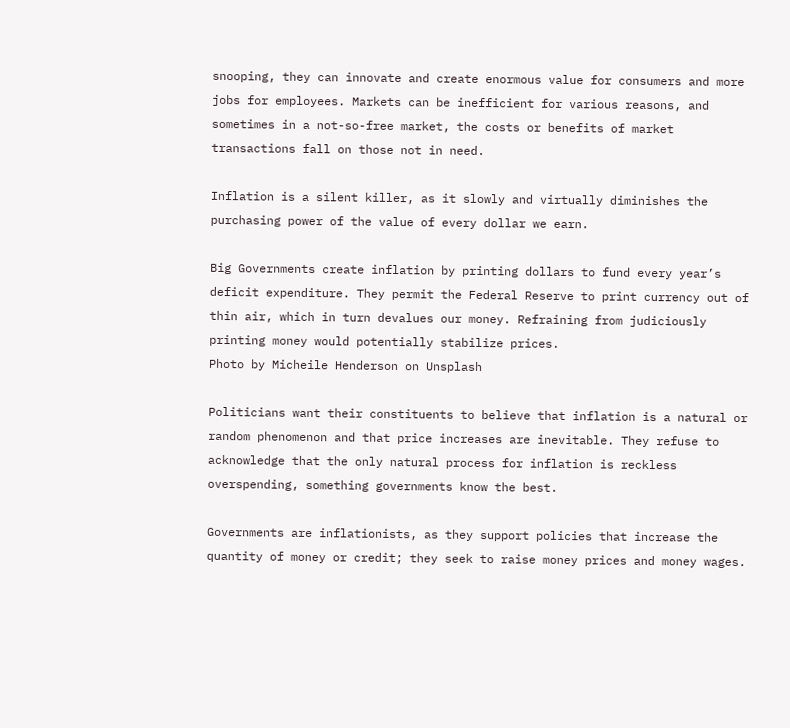snooping, they can innovate and create enormous value for consumers and more jobs for employees. Markets can be inefficient for various reasons, and sometimes in a not-so-free market, the costs or benefits of market transactions fall on those not in need.

Inflation is a silent killer, as it slowly and virtually diminishes the purchasing power of the value of every dollar we earn.

Big Governments create inflation by printing dollars to fund every year’s deficit expenditure. They permit the Federal Reserve to print currency out of thin air, which in turn devalues our money. Refraining from judiciously printing money would potentially stabilize prices.
Photo by Micheile Henderson on Unsplash

Politicians want their constituents to believe that inflation is a natural or random phenomenon and that price increases are inevitable. They refuse to acknowledge that the only natural process for inflation is reckless overspending, something governments know the best.

Governments are inflationists, as they support policies that increase the quantity of money or credit; they seek to raise money prices and money wages.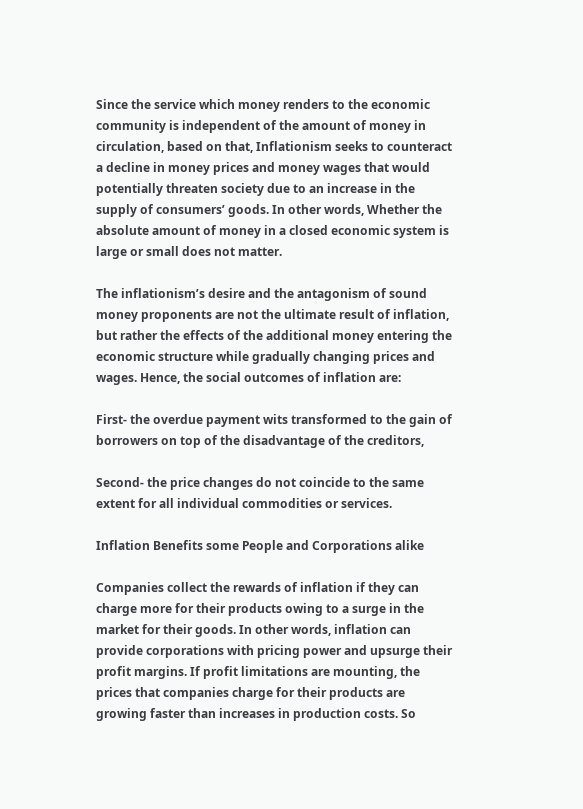Since the service which money renders to the economic community is independent of the amount of money in circulation, based on that, Inflationism seeks to counteract a decline in money prices and money wages that would potentially threaten society due to an increase in the supply of consumers’ goods. In other words, Whether the absolute amount of money in a closed economic system is large or small does not matter.

The inflationism’s desire and the antagonism of sound money proponents are not the ultimate result of inflation, but rather the effects of the additional money entering the economic structure while gradually changing prices and wages. Hence, the social outcomes of inflation are:

First- the overdue payment wits transformed to the gain of borrowers on top of the disadvantage of the creditors,

Second- the price changes do not coincide to the same extent for all individual commodities or services.

Inflation Benefits some People and Corporations alike

Companies collect the rewards of inflation if they can charge more for their products owing to a surge in the market for their goods. In other words, inflation can provide corporations with pricing power and upsurge their profit margins. If profit limitations are mounting, the prices that companies charge for their products are growing faster than increases in production costs. So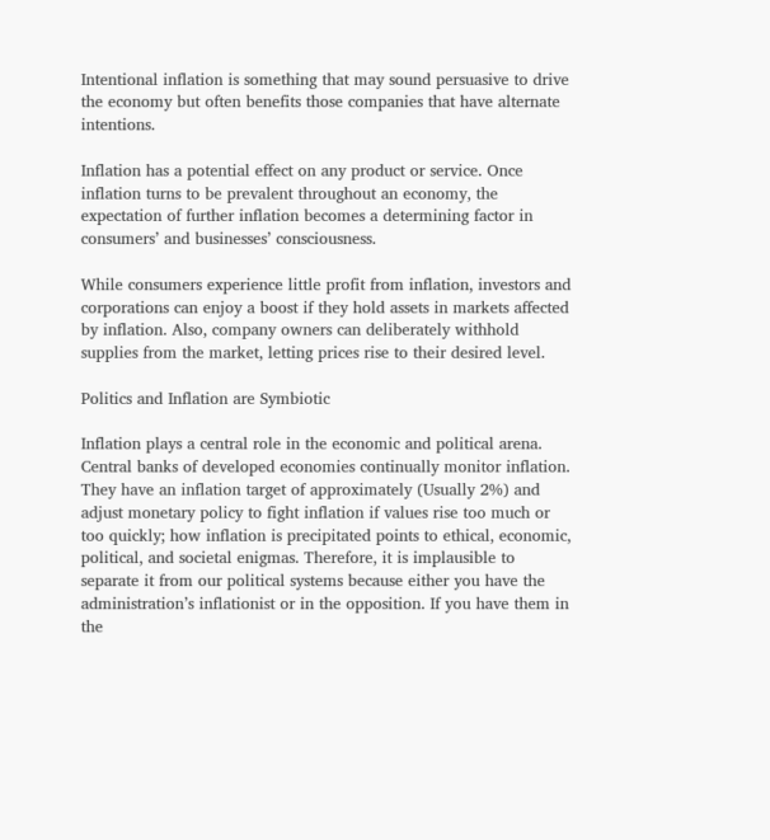Intentional inflation is something that may sound persuasive to drive the economy but often benefits those companies that have alternate intentions.

Inflation has a potential effect on any product or service. Once inflation turns to be prevalent throughout an economy, the expectation of further inflation becomes a determining factor in consumers’ and businesses’ consciousness.

While consumers experience little profit from inflation, investors and corporations can enjoy a boost if they hold assets in markets affected by inflation. Also, company owners can deliberately withhold supplies from the market, letting prices rise to their desired level.

Politics and Inflation are Symbiotic

Inflation plays a central role in the economic and political arena. Central banks of developed economies continually monitor inflation. They have an inflation target of approximately (Usually 2%) and adjust monetary policy to fight inflation if values rise too much or too quickly; how inflation is precipitated points to ethical, economic, political, and societal enigmas. Therefore, it is implausible to separate it from our political systems because either you have the administration’s inflationist or in the opposition. If you have them in the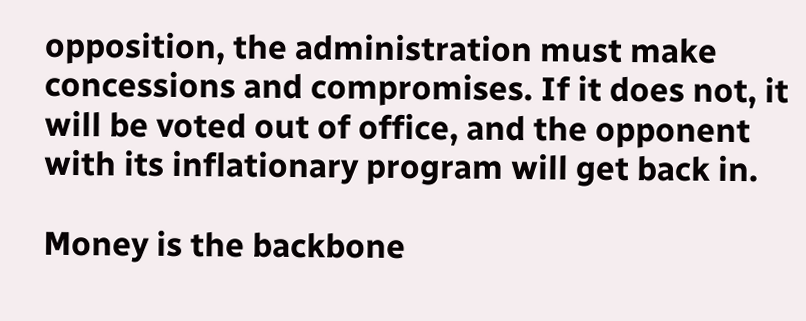opposition, the administration must make concessions and compromises. If it does not, it will be voted out of office, and the opponent with its inflationary program will get back in.

Money is the backbone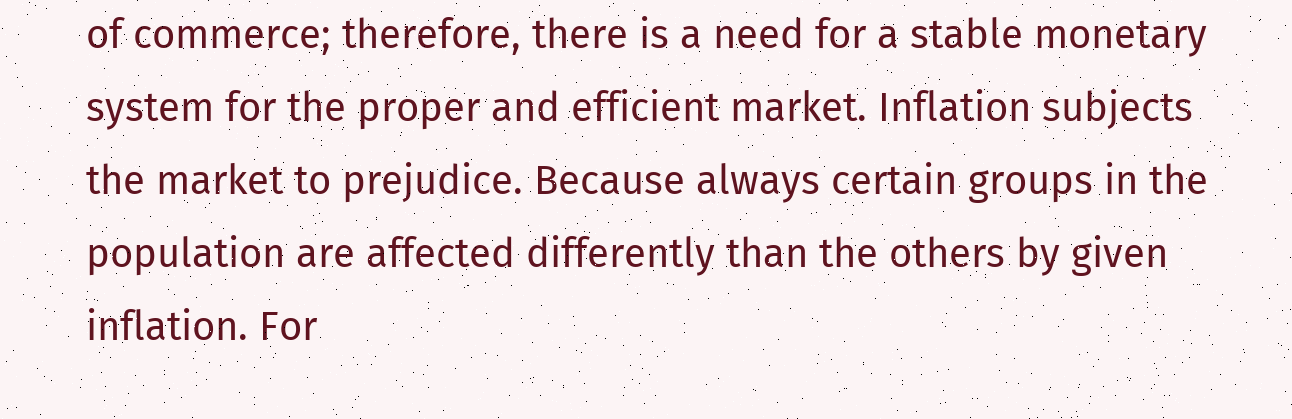of commerce; therefore, there is a need for a stable monetary system for the proper and efficient market. Inflation subjects the market to prejudice. Because always certain groups in the population are affected differently than the others by given inflation. For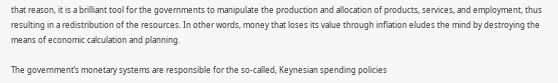that reason, it is a brilliant tool for the governments to manipulate the production and allocation of products, services, and employment, thus resulting in a redistribution of the resources. In other words, money that loses its value through inflation eludes the mind by destroying the means of economic calculation and planning.

The government’s monetary systems are responsible for the so-called, Keynesian spending policies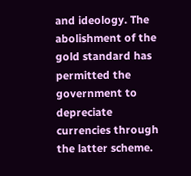and ideology. The abolishment of the gold standard has permitted the government to depreciate currencies through the latter scheme.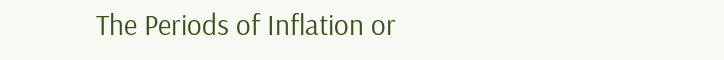The Periods of Inflation or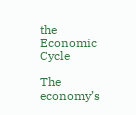the Economic Cycle

The economy’s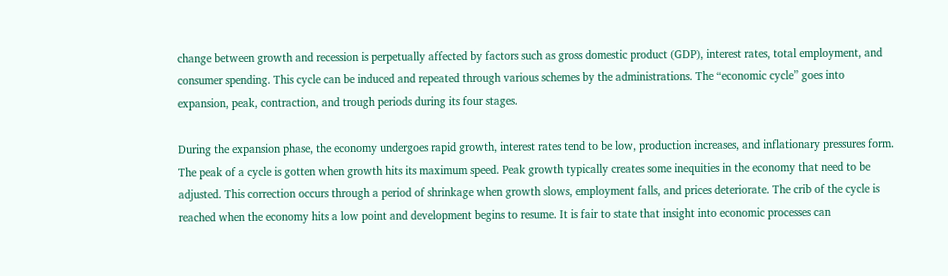change between growth and recession is perpetually affected by factors such as gross domestic product (GDP), interest rates, total employment, and consumer spending. This cycle can be induced and repeated through various schemes by the administrations. The “economic cycle” goes into expansion, peak, contraction, and trough periods during its four stages.

During the expansion phase, the economy undergoes rapid growth, interest rates tend to be low, production increases, and inflationary pressures form. The peak of a cycle is gotten when growth hits its maximum speed. Peak growth typically creates some inequities in the economy that need to be adjusted. This correction occurs through a period of shrinkage when growth slows, employment falls, and prices deteriorate. The crib of the cycle is reached when the economy hits a low point and development begins to resume. It is fair to state that insight into economic processes can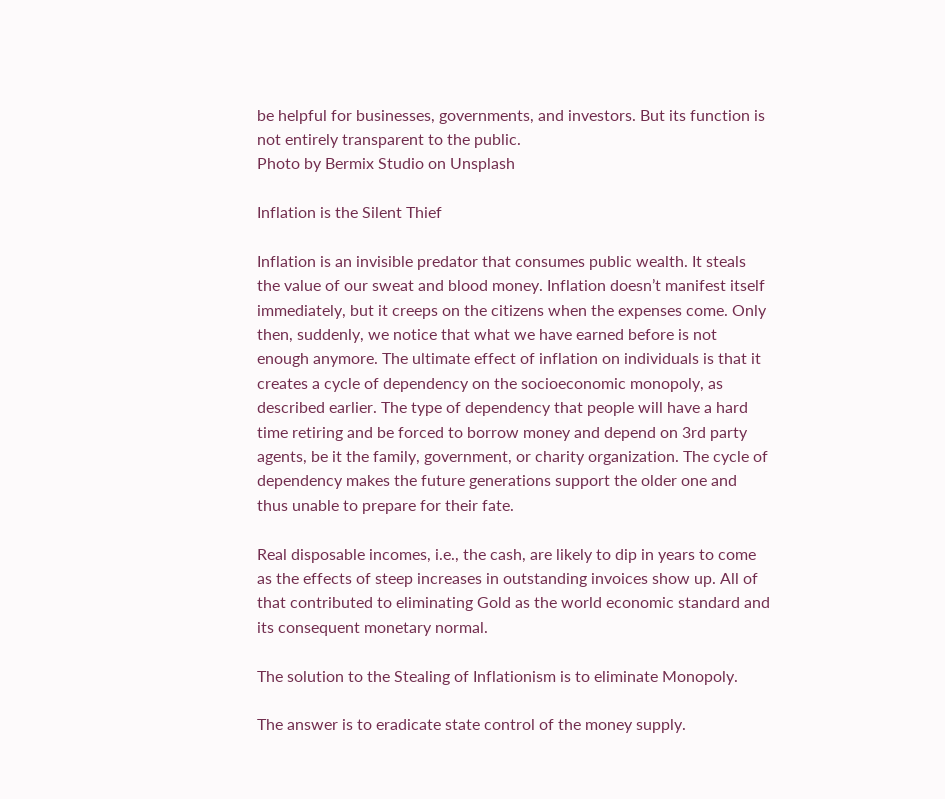be helpful for businesses, governments, and investors. But its function is not entirely transparent to the public.
Photo by Bermix Studio on Unsplash

Inflation is the Silent Thief

Inflation is an invisible predator that consumes public wealth. It steals the value of our sweat and blood money. Inflation doesn’t manifest itself immediately, but it creeps on the citizens when the expenses come. Only then, suddenly, we notice that what we have earned before is not enough anymore. The ultimate effect of inflation on individuals is that it creates a cycle of dependency on the socioeconomic monopoly, as described earlier. The type of dependency that people will have a hard time retiring and be forced to borrow money and depend on 3rd party agents, be it the family, government, or charity organization. The cycle of dependency makes the future generations support the older one and thus unable to prepare for their fate.

Real disposable incomes, i.e., the cash, are likely to dip in years to come as the effects of steep increases in outstanding invoices show up. All of that contributed to eliminating Gold as the world economic standard and its consequent monetary normal.

The solution to the Stealing of Inflationism is to eliminate Monopoly.

The answer is to eradicate state control of the money supply.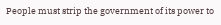People must strip the government of its power to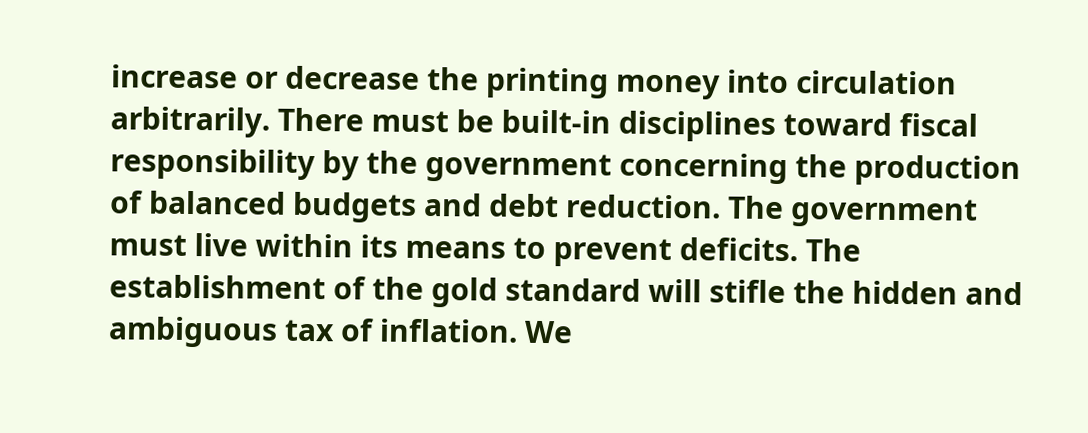increase or decrease the printing money into circulation arbitrarily. There must be built-in disciplines toward fiscal responsibility by the government concerning the production of balanced budgets and debt reduction. The government must live within its means to prevent deficits. The establishment of the gold standard will stifle the hidden and ambiguous tax of inflation. We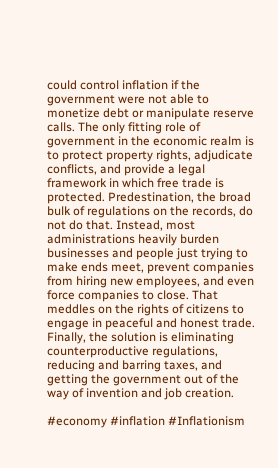could control inflation if the government were not able to monetize debt or manipulate reserve calls. The only fitting role of government in the economic realm is to protect property rights, adjudicate conflicts, and provide a legal framework in which free trade is protected. Predestination, the broad bulk of regulations on the records, do not do that. Instead, most administrations heavily burden businesses and people just trying to make ends meet, prevent companies from hiring new employees, and even force companies to close. That meddles on the rights of citizens to engage in peaceful and honest trade. Finally, the solution is eliminating counterproductive regulations, reducing and barring taxes, and getting the government out of the way of invention and job creation.

#economy #inflation #Inflationism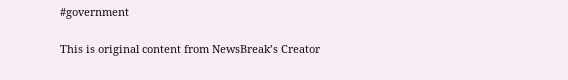#government

This is original content from NewsBreak’s Creator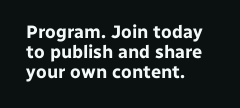Program. Join today to publish and share your own content.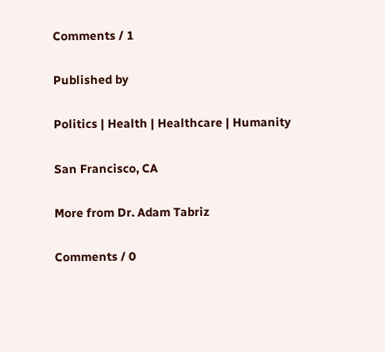Comments / 1

Published by

Politics | Health | Healthcare | Humanity

San Francisco, CA

More from Dr. Adam Tabriz

Comments / 0